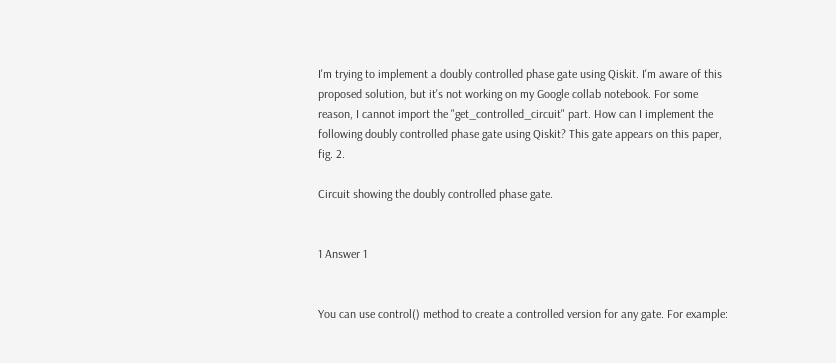I'm trying to implement a doubly controlled phase gate using Qiskit. I'm aware of this proposed solution, but it's not working on my Google collab notebook. For some reason, I cannot import the "get_controlled_circuit" part. How can I implement the following doubly controlled phase gate using Qiskit? This gate appears on this paper, fig. 2.

Circuit showing the doubly controlled phase gate.


1 Answer 1


You can use control() method to create a controlled version for any gate. For example: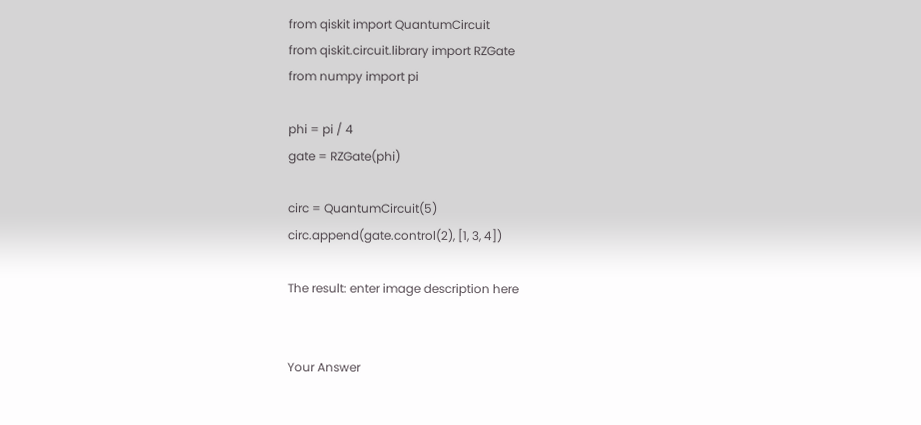from qiskit import QuantumCircuit
from qiskit.circuit.library import RZGate
from numpy import pi

phi = pi / 4
gate = RZGate(phi)

circ = QuantumCircuit(5)
circ.append(gate.control(2), [1, 3, 4])

The result: enter image description here


Your Answer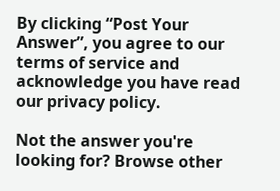By clicking “Post Your Answer”, you agree to our terms of service and acknowledge you have read our privacy policy.

Not the answer you're looking for? Browse other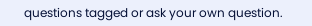questions tagged or ask your own question.